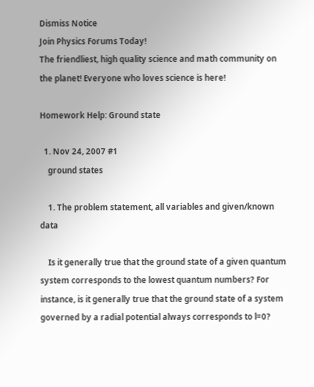Dismiss Notice
Join Physics Forums Today!
The friendliest, high quality science and math community on the planet! Everyone who loves science is here!

Homework Help: Ground state

  1. Nov 24, 2007 #1
    ground states

    1. The problem statement, all variables and given/known data

    Is it generally true that the ground state of a given quantum system corresponds to the lowest quantum numbers? For instance, is it generally true that the ground state of a system governed by a radial potential always corresponds to l=0?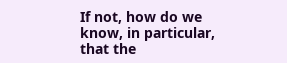If not, how do we know, in particular, that the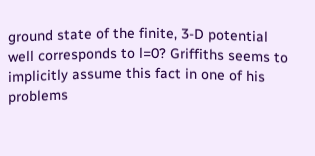ground state of the finite, 3-D potential well corresponds to l=0? Griffiths seems to implicitly assume this fact in one of his problems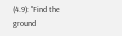(4.9): "Find the ground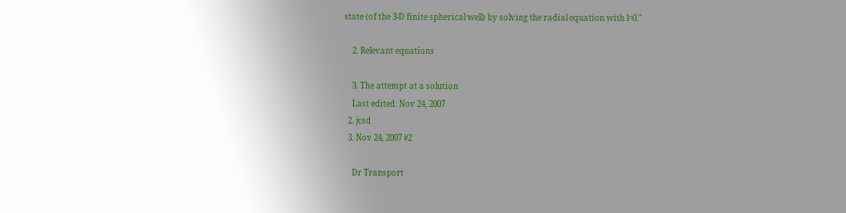state (of the 3-D finite spherical well) by solving the radial equation with l=0."

    2. Relevant equations

    3. The attempt at a solution
    Last edited: Nov 24, 2007
  2. jcsd
  3. Nov 24, 2007 #2

    Dr Transport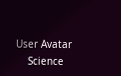User Avatar
    Science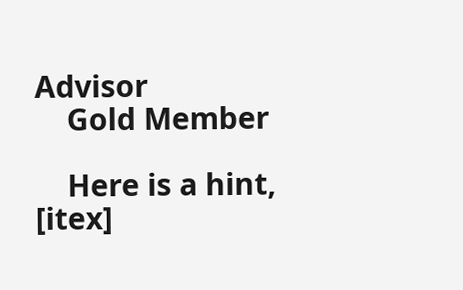Advisor
    Gold Member

    Here is a hint, [itex]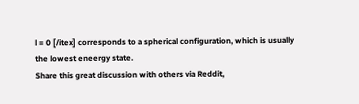l = 0 [/itex] corresponds to a spherical configuration, which is usually the lowest eneergy state.
Share this great discussion with others via Reddit,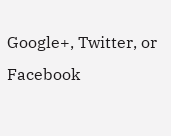Google+, Twitter, or Facebook